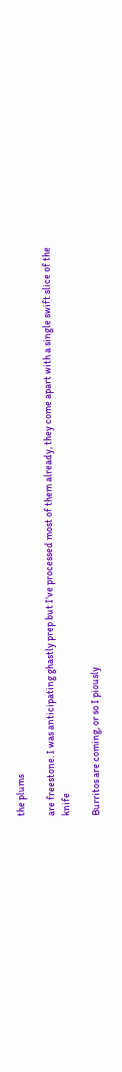the plums

are freestone. I was anticipating ghastly prep but I’ve processed most of them already, they come apart with a single swift slice of the knife

Burritos are coming, or so I piously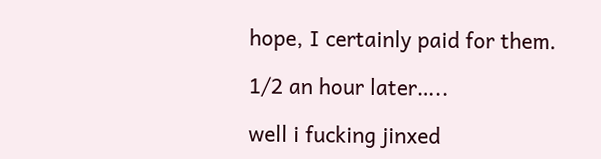hope, I certainly paid for them.

1/2 an hour later…..

well i fucking jinxed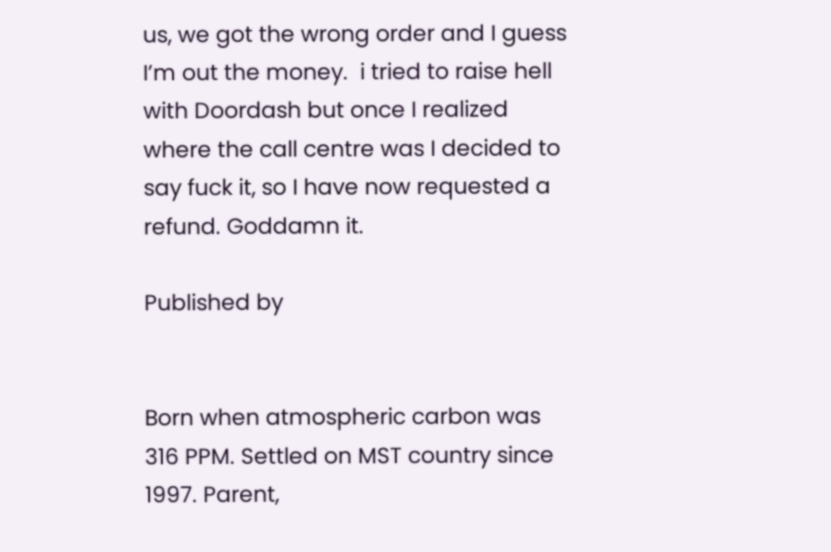us, we got the wrong order and I guess I’m out the money.  i tried to raise hell with Doordash but once I realized where the call centre was I decided to say fuck it, so I have now requested a refund. Goddamn it.

Published by


Born when atmospheric carbon was 316 PPM. Settled on MST country since 1997. Parent,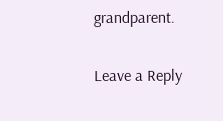grandparent.

Leave a Reply